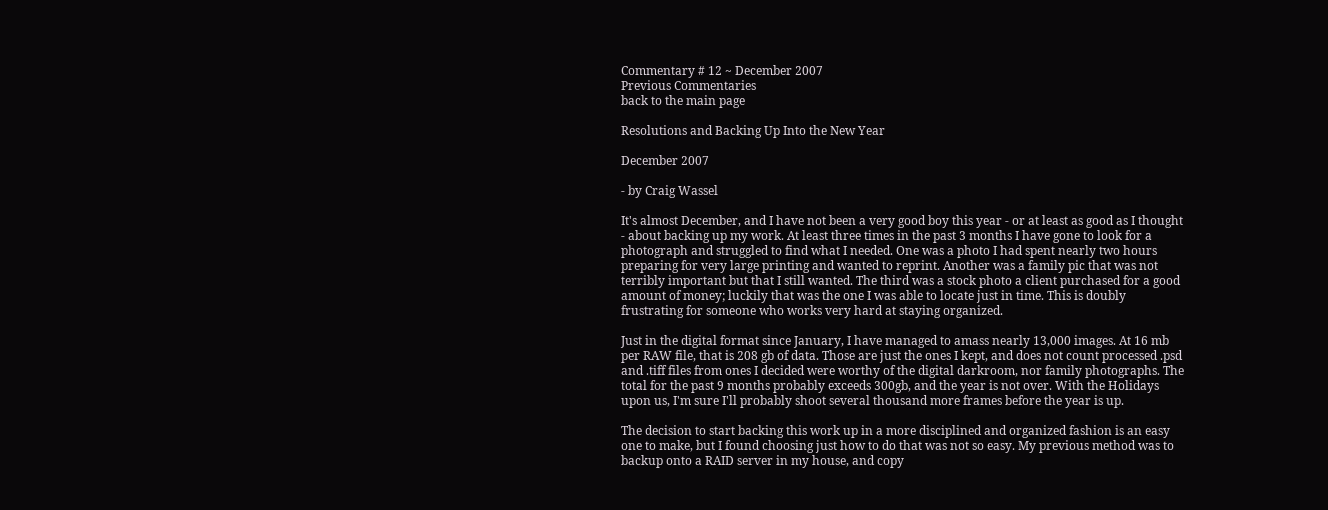Commentary # 12 ~ December 2007
Previous Commentaries
back to the main page

Resolutions and Backing Up Into the New Year

December 2007

- by Craig Wassel

It's almost December, and I have not been a very good boy this year - or at least as good as I thought - about backing up my work. At least three times in the past 3 months I have gone to look for a photograph and struggled to find what I needed. One was a photo I had spent nearly two hours preparing for very large printing and wanted to reprint. Another was a family pic that was not terribly important but that I still wanted. The third was a stock photo a client purchased for a good amount of money; luckily that was the one I was able to locate just in time. This is doubly frustrating for someone who works very hard at staying organized.

Just in the digital format since January, I have managed to amass nearly 13,000 images. At 16 mb per RAW file, that is 208 gb of data. Those are just the ones I kept, and does not count processed .psd and .tiff files from ones I decided were worthy of the digital darkroom, nor family photographs. The total for the past 9 months probably exceeds 300gb, and the year is not over. With the Holidays upon us, I'm sure I'll probably shoot several thousand more frames before the year is up.

The decision to start backing this work up in a more disciplined and organized fashion is an easy one to make, but I found choosing just how to do that was not so easy. My previous method was to backup onto a RAID server in my house, and copy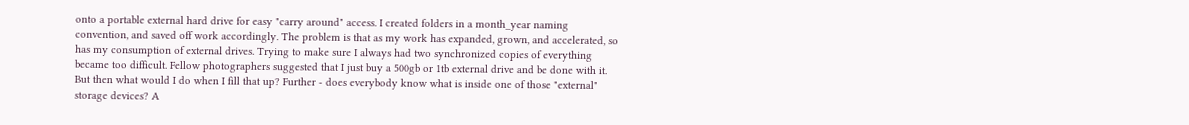onto a portable external hard drive for easy "carry around" access. I created folders in a month_year naming convention, and saved off work accordingly. The problem is that as my work has expanded, grown, and accelerated, so has my consumption of external drives. Trying to make sure I always had two synchronized copies of everything became too difficult. Fellow photographers suggested that I just buy a 500gb or 1tb external drive and be done with it. But then what would I do when I fill that up? Further - does everybody know what is inside one of those "external" storage devices? A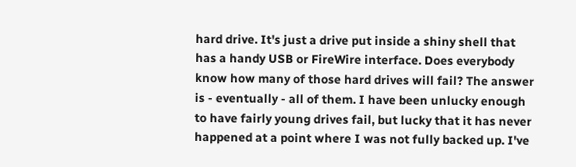hard drive. It's just a drive put inside a shiny shell that has a handy USB or FireWire interface. Does everybody know how many of those hard drives will fail? The answer is - eventually - all of them. I have been unlucky enough to have fairly young drives fail, but lucky that it has never happened at a point where I was not fully backed up. I've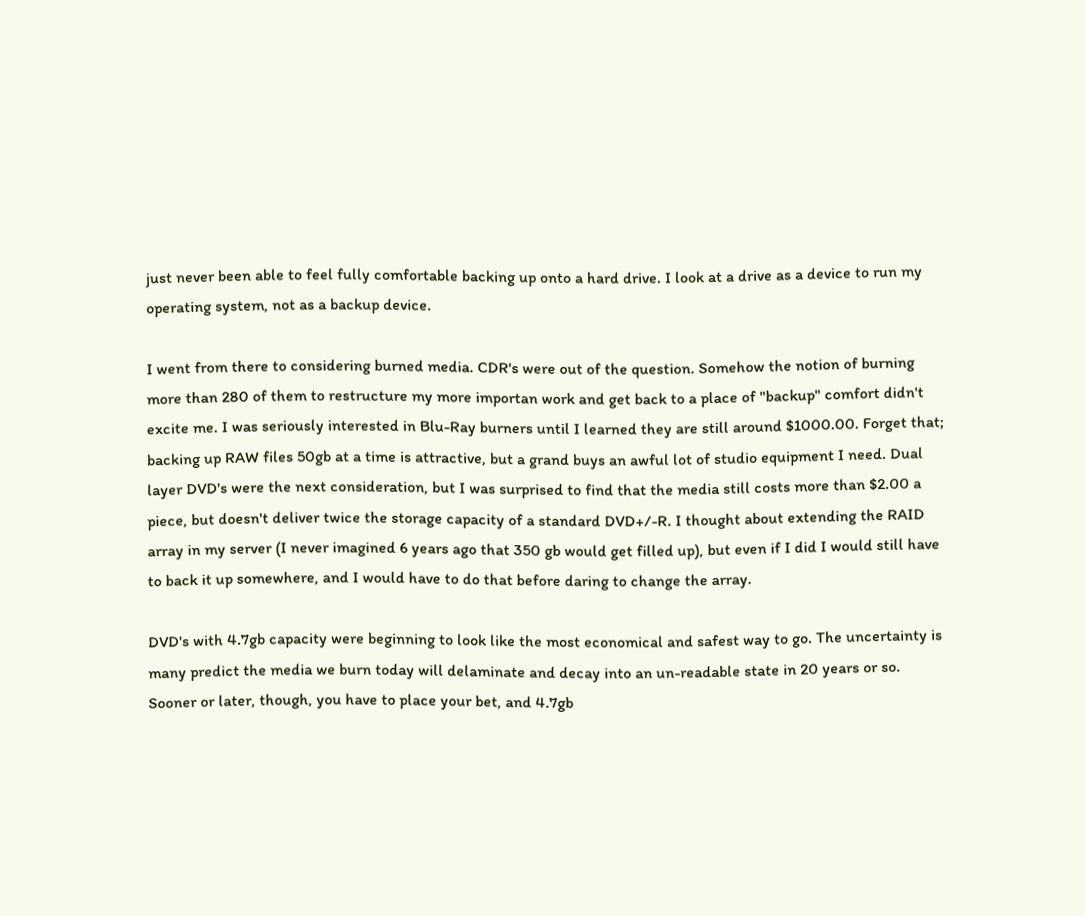just never been able to feel fully comfortable backing up onto a hard drive. I look at a drive as a device to run my operating system, not as a backup device.

I went from there to considering burned media. CDR's were out of the question. Somehow the notion of burning more than 280 of them to restructure my more importan work and get back to a place of "backup" comfort didn't excite me. I was seriously interested in Blu-Ray burners until I learned they are still around $1000.00. Forget that; backing up RAW files 50gb at a time is attractive, but a grand buys an awful lot of studio equipment I need. Dual layer DVD's were the next consideration, but I was surprised to find that the media still costs more than $2.00 a piece, but doesn't deliver twice the storage capacity of a standard DVD+/-R. I thought about extending the RAID array in my server (I never imagined 6 years ago that 350 gb would get filled up), but even if I did I would still have to back it up somewhere, and I would have to do that before daring to change the array.

DVD's with 4.7gb capacity were beginning to look like the most economical and safest way to go. The uncertainty is many predict the media we burn today will delaminate and decay into an un-readable state in 20 years or so. Sooner or later, though, you have to place your bet, and 4.7gb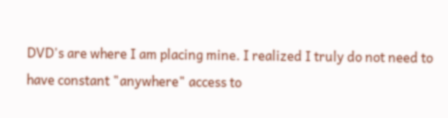DVD's are where I am placing mine. I realized I truly do not need to have constant "anywhere" access to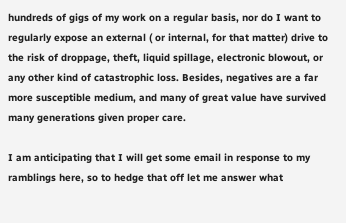hundreds of gigs of my work on a regular basis, nor do I want to regularly expose an external ( or internal, for that matter) drive to the risk of droppage, theft, liquid spillage, electronic blowout, or any other kind of catastrophic loss. Besides, negatives are a far more susceptible medium, and many of great value have survived many generations given proper care.

I am anticipating that I will get some email in response to my ramblings here, so to hedge that off let me answer what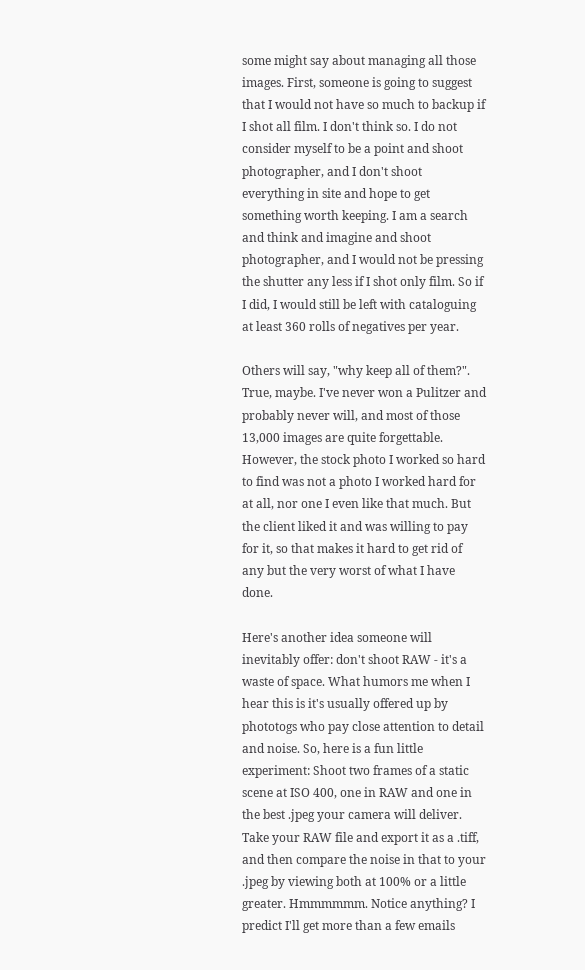some might say about managing all those images. First, someone is going to suggest that I would not have so much to backup if I shot all film. I don't think so. I do not consider myself to be a point and shoot photographer, and I don't shoot everything in site and hope to get something worth keeping. I am a search and think and imagine and shoot photographer, and I would not be pressing the shutter any less if I shot only film. So if I did, I would still be left with cataloguing at least 360 rolls of negatives per year.

Others will say, "why keep all of them?". True, maybe. I've never won a Pulitzer and probably never will, and most of those 13,000 images are quite forgettable. However, the stock photo I worked so hard to find was not a photo I worked hard for at all, nor one I even like that much. But the client liked it and was willing to pay for it, so that makes it hard to get rid of any but the very worst of what I have done.

Here's another idea someone will inevitably offer: don't shoot RAW - it's a waste of space. What humors me when I hear this is it's usually offered up by phototogs who pay close attention to detail and noise. So, here is a fun little experiment: Shoot two frames of a static scene at ISO 400, one in RAW and one in the best .jpeg your camera will deliver. Take your RAW file and export it as a .tiff, and then compare the noise in that to your .jpeg by viewing both at 100% or a little greater. Hmmmmmm. Notice anything? I predict I'll get more than a few emails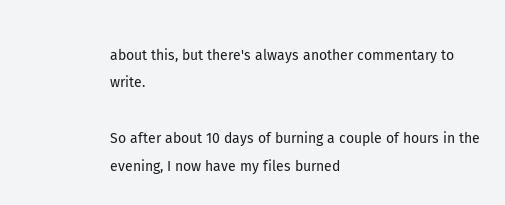about this, but there's always another commentary to write.

So after about 10 days of burning a couple of hours in the evening, I now have my files burned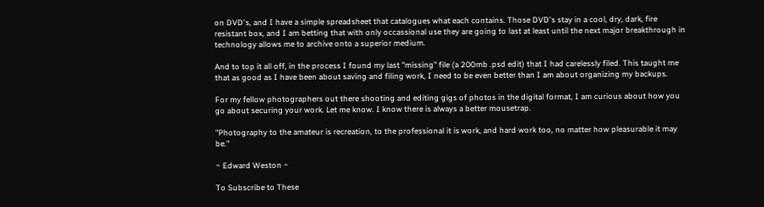on DVD's, and I have a simple spreadsheet that catalogues what each contains. Those DVD's stay in a cool, dry, dark, fire resistant box, and I am betting that with only occassional use they are going to last at least until the next major breakthrough in technology allows me to archive onto a superior medium.

And to top it all off, in the process I found my last "missing" file (a 200mb .psd edit) that I had carelessly filed. This taught me that as good as I have been about saving and filing work, I need to be even better than I am about organizing my backups.

For my fellow photographers out there shooting and editing gigs of photos in the digital format, I am curious about how you go about securing your work. Let me know. I know there is always a better mousetrap.

"Photography to the amateur is recreation, to the professional it is work, and hard work too, no matter how pleasurable it may be."

~ Edward Weston ~

To Subscribe to These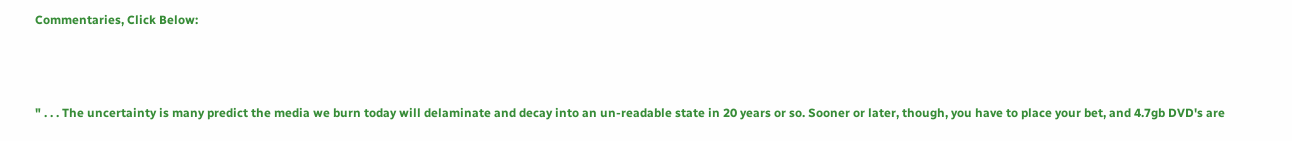Commentaries, Click Below:



" . . . The uncertainty is many predict the media we burn today will delaminate and decay into an un-readable state in 20 years or so. Sooner or later, though, you have to place your bet, and 4.7gb DVD's are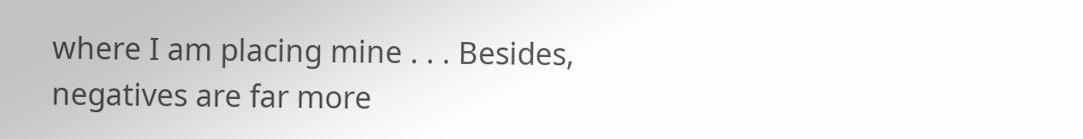where I am placing mine . . . Besides, negatives are far more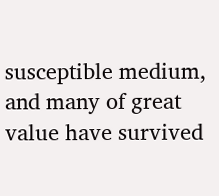susceptible medium, and many of great value have survived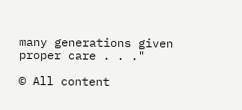many generations given proper care . . ."

© All content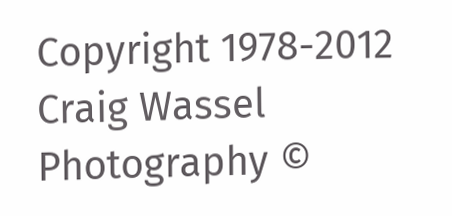Copyright 1978-2012 Craig Wassel Photography ©